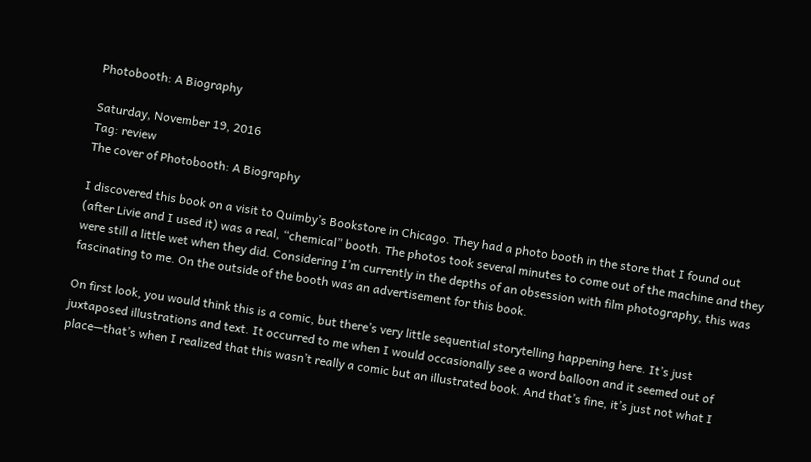Photobooth: A Biography

Saturday, November 19, 2016
Tag: review
The cover of Photobooth: A Biography

I discovered this book on a visit to Quimby’s Bookstore in Chicago. They had a photo booth in the store that I found out (after Livie and I used it) was a real, “chemical” booth. The photos took several minutes to come out of the machine and they were still a little wet when they did. Considering I’m currently in the depths of an obsession with film photography, this was fascinating to me. On the outside of the booth was an advertisement for this book.

On first look, you would think this is a comic, but there’s very little sequential storytelling happening here. It’s just juxtaposed illustrations and text. It occurred to me when I would occasionally see a word balloon and it seemed out of place—that’s when I realized that this wasn’t really a comic but an illustrated book. And that’s fine, it’s just not what I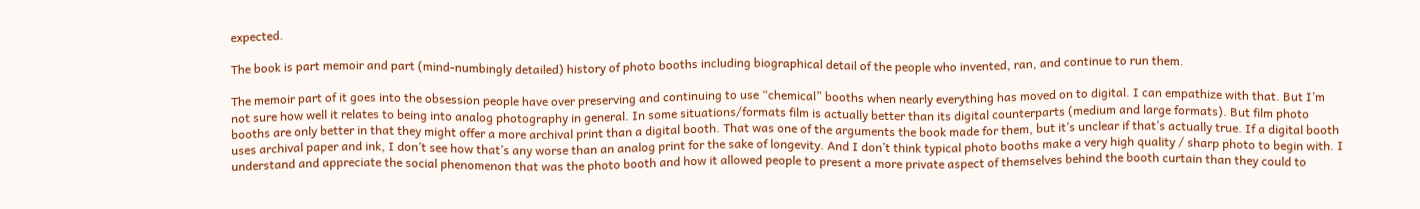expected.

The book is part memoir and part (mind-numbingly detailed) history of photo booths including biographical detail of the people who invented, ran, and continue to run them.

The memoir part of it goes into the obsession people have over preserving and continuing to use “chemical” booths when nearly everything has moved on to digital. I can empathize with that. But I’m not sure how well it relates to being into analog photography in general. In some situations/formats film is actually better than its digital counterparts (medium and large formats). But film photo booths are only better in that they might offer a more archival print than a digital booth. That was one of the arguments the book made for them, but it’s unclear if that’s actually true. If a digital booth uses archival paper and ink, I don’t see how that’s any worse than an analog print for the sake of longevity. And I don’t think typical photo booths make a very high quality / sharp photo to begin with. I understand and appreciate the social phenomenon that was the photo booth and how it allowed people to present a more private aspect of themselves behind the booth curtain than they could to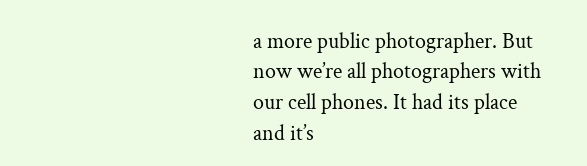a more public photographer. But now we’re all photographers with our cell phones. It had its place and it’s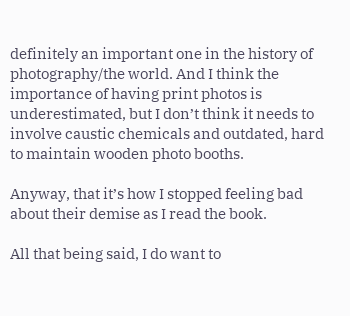definitely an important one in the history of photography/the world. And I think the importance of having print photos is underestimated, but I don’t think it needs to involve caustic chemicals and outdated, hard to maintain wooden photo booths.

Anyway, that it’s how I stopped feeling bad about their demise as I read the book.

All that being said, I do want to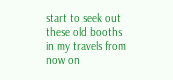start to seek out these old booths in my travels from now on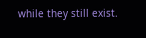while they still exist.